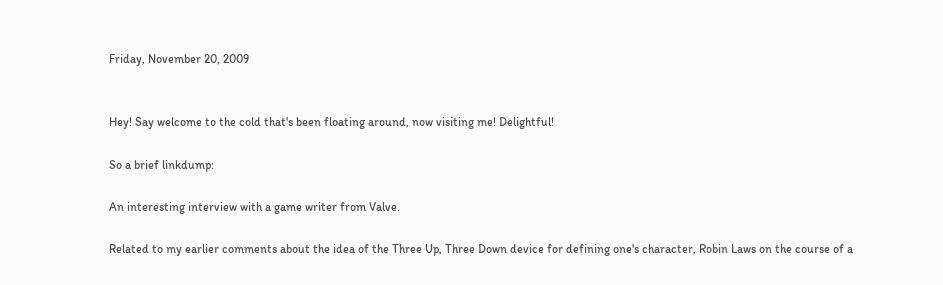Friday, November 20, 2009


Hey! Say welcome to the cold that's been floating around, now visiting me! Delightful!

So a brief linkdump:

An interesting interview with a game writer from Valve.

Related to my earlier comments about the idea of the Three Up, Three Down device for defining one's character, Robin Laws on the course of a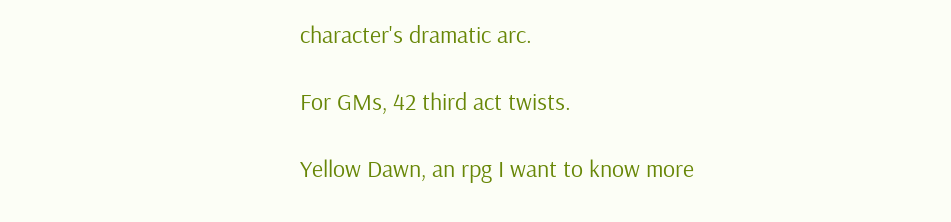character's dramatic arc.

For GMs, 42 third act twists.

Yellow Dawn, an rpg I want to know more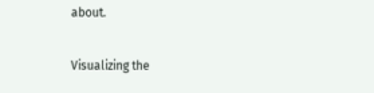about.

Visualizing the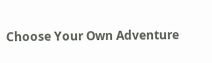Choose Your Own Adventure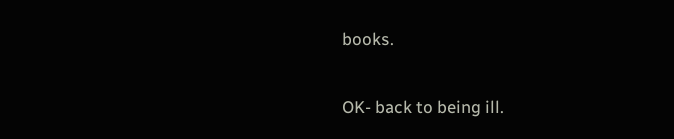books.

OK- back to being ill.